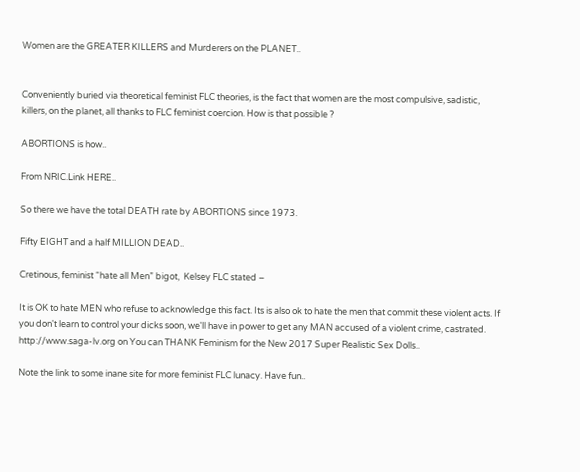Women are the GREATER KILLERS and Murderers on the PLANET..


Conveniently buried via theoretical feminist FLC theories, is the fact that women are the most compulsive, sadistic, killers, on the planet, all thanks to FLC feminist coercion. How is that possible ?

ABORTIONS is how..

From NRIC.Link HERE..

So there we have the total DEATH rate by ABORTIONS since 1973.

Fifty EIGHT and a half MILLION DEAD..

Cretinous, feminist “hate all Men” bigot,  Kelsey FLC stated –

It is OK to hate MEN who refuse to acknowledge this fact. Its is also ok to hate the men that commit these violent acts. If you don't learn to control your dicks soon, we'll have in power to get any MAN accused of a violent crime, castrated. http://www.saga-lv.org on You can THANK Feminism for the New 2017 Super Realistic Sex Dolls..

Note the link to some inane site for more feminist FLC lunacy. Have fun..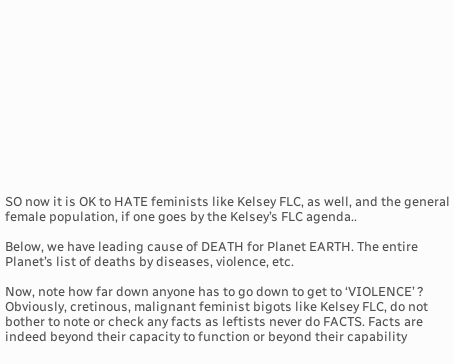SO now it is OK to HATE feminists like Kelsey FLC, as well, and the general female population, if one goes by the Kelsey’s FLC agenda..

Below, we have leading cause of DEATH for Planet EARTH. The entire Planet’s list of deaths by diseases, violence, etc.

Now, note how far down anyone has to go down to get to ‘VIOLENCE’ ?
Obviously, cretinous, malignant feminist bigots like Kelsey FLC, do not bother to note or check any facts as leftists never do FACTS. Facts are indeed beyond their capacity to function or beyond their capability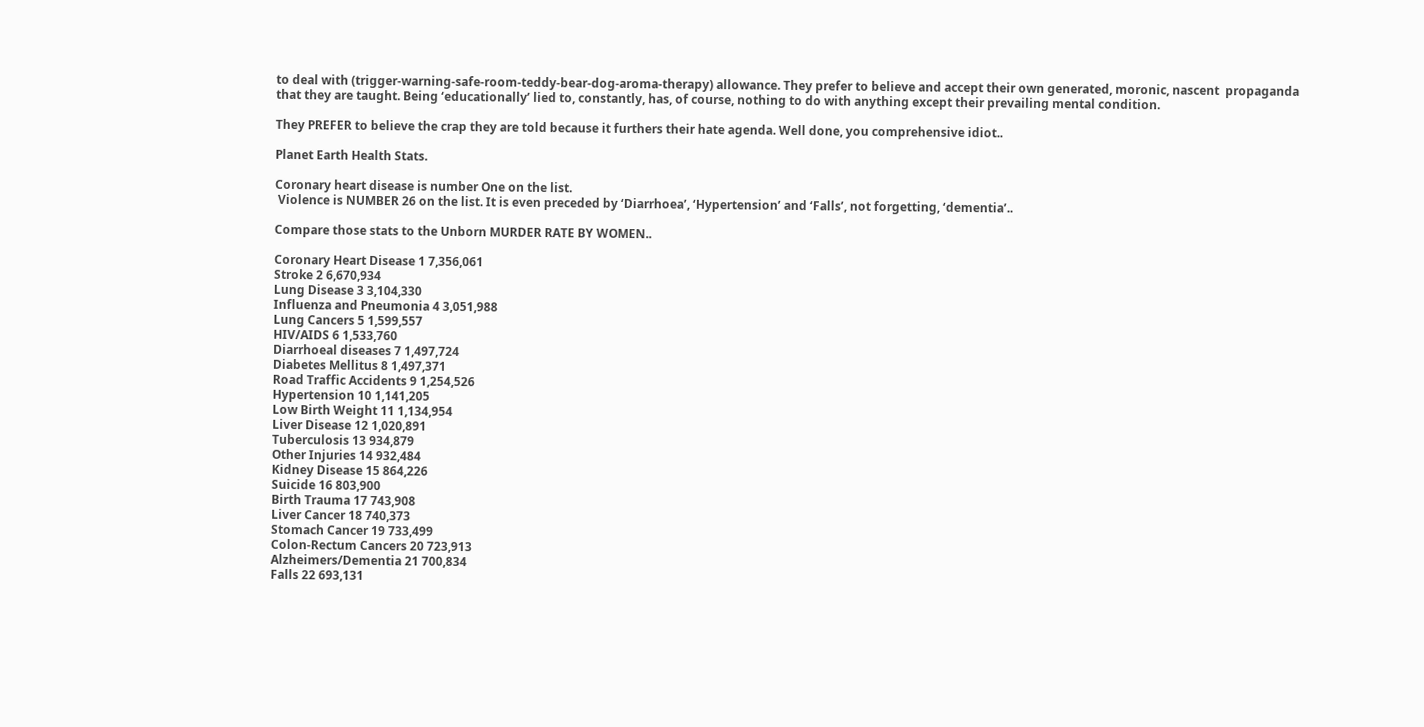to deal with (trigger-warning-safe-room-teddy-bear-dog-aroma-therapy) allowance. They prefer to believe and accept their own generated, moronic, nascent  propaganda that they are taught. Being ‘educationally’ lied to, constantly, has, of course, nothing to do with anything except their prevailing mental condition.

They PREFER to believe the crap they are told because it furthers their hate agenda. Well done, you comprehensive idiot..

Planet Earth Health Stats.

Coronary heart disease is number One on the list.
 Violence is NUMBER 26 on the list. It is even preceded by ‘Diarrhoea’, ‘Hypertension’ and ‘Falls’, not forgetting, ‘dementia’..

Compare those stats to the Unborn MURDER RATE BY WOMEN..

Coronary Heart Disease 1 7,356,061
Stroke 2 6,670,934
Lung Disease 3 3,104,330
Influenza and Pneumonia 4 3,051,988
Lung Cancers 5 1,599,557
HIV/AIDS 6 1,533,760
Diarrhoeal diseases 7 1,497,724
Diabetes Mellitus 8 1,497,371
Road Traffic Accidents 9 1,254,526
Hypertension 10 1,141,205
Low Birth Weight 11 1,134,954
Liver Disease 12 1,020,891
Tuberculosis 13 934,879
Other Injuries 14 932,484
Kidney Disease 15 864,226
Suicide 16 803,900
Birth Trauma 17 743,908
Liver Cancer 18 740,373
Stomach Cancer 19 733,499
Colon-Rectum Cancers 20 723,913
Alzheimers/Dementia 21 700,834
Falls 22 693,131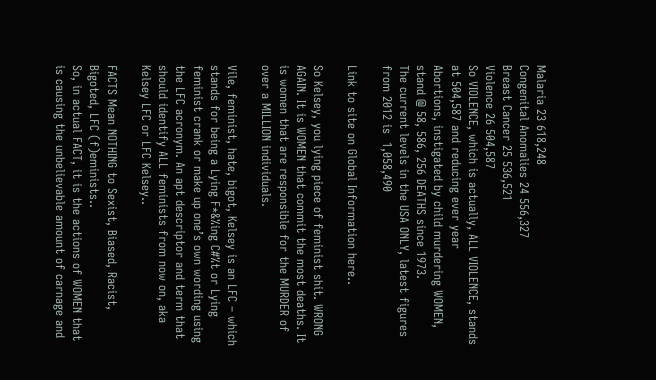Malaria 23 618,248
Congenital Anomalies 24 556,327
Breast Cancer 25 536,521
Violence 26 504,587
So VIOLENCE, which is actually, ALL VIOLENCE, stands at 504,587 and reducing ever year
Abortions, instigated by child murdering WOMEN, stand @ 58, 586, 256 DEATHS since 1973.
The current levels in the USA ONLY, latest figures from 2012 is  1,058,490

Link to site on Global Information here..

So Kelsey, you lying piece of feminist shit. WRONG AGAIN. It is WOMEN that commit the most deaths. It is women that are responsible for the MURDER of over a MILLION individuals.

Vile, feminist, hate, bigot, Kelsey is an LFC – which stands for being a Lying F*&%ing C#%t or Lying feminist crank or make up one’s own wording using the LFC acronym. An apt descriptor and term that should identify ALL feminists from now on, aka Kelsey LFC or LFC Kelsey..

FACTS Mean NOTHING to Sexist, Biased, Racist, Bigoted, LFC (f)eminists..
So, in actual FACT, it is the actions of WOMEN that is causing the unbelievable amount of carnage and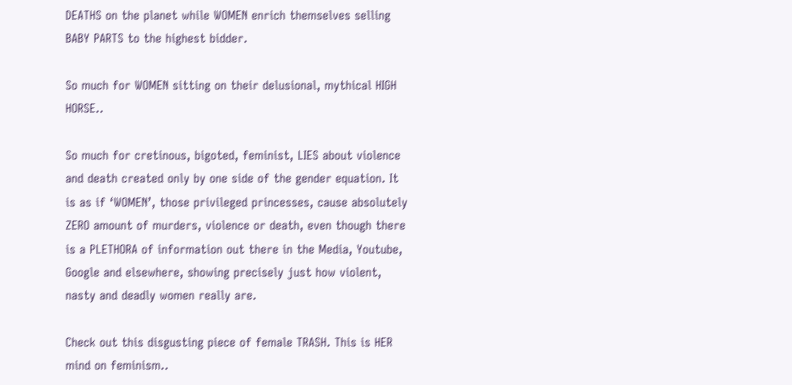DEATHS on the planet while WOMEN enrich themselves selling BABY PARTS to the highest bidder.

So much for WOMEN sitting on their delusional, mythical HIGH HORSE..

So much for cretinous, bigoted, feminist, LIES about violence and death created only by one side of the gender equation. It is as if ‘WOMEN’, those privileged princesses, cause absolutely ZERO amount of murders, violence or death, even though there is a PLETHORA of information out there in the Media, Youtube, Google and elsewhere, showing precisely just how violent, nasty and deadly women really are.

Check out this disgusting piece of female TRASH. This is HER mind on feminism..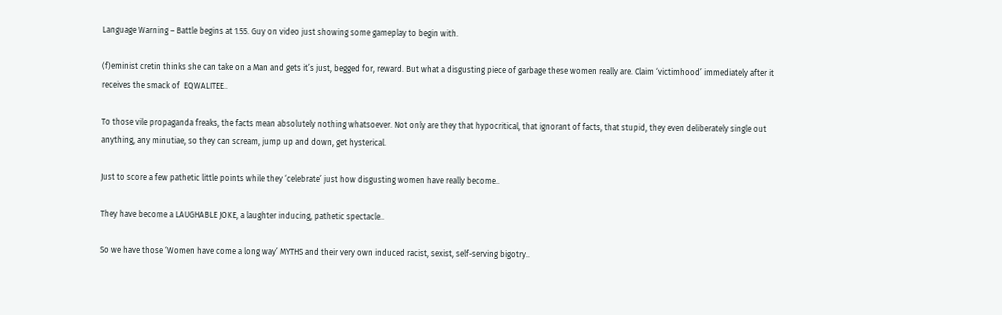Language Warning – Battle begins at 1.55. Guy on video just showing some gameplay to begin with.

(f)eminist cretin thinks she can take on a Man and gets it’s just, begged for, reward. But what a disgusting piece of garbage these women really are. Claim ‘victimhood’ immediately after it receives the smack of  EQWALITEE..

To those vile propaganda freaks, the facts mean absolutely nothing whatsoever. Not only are they that hypocritical, that ignorant of facts, that stupid, they even deliberately single out anything, any minutiae, so they can scream, jump up and down, get hysterical.

Just to score a few pathetic little points while they ‘celebrate’ just how disgusting women have really become..

They have become a LAUGHABLE JOKE, a laughter inducing, pathetic spectacle..

So we have those ‘Women have come a long way’ MYTHS and their very own induced racist, sexist, self-serving bigotry..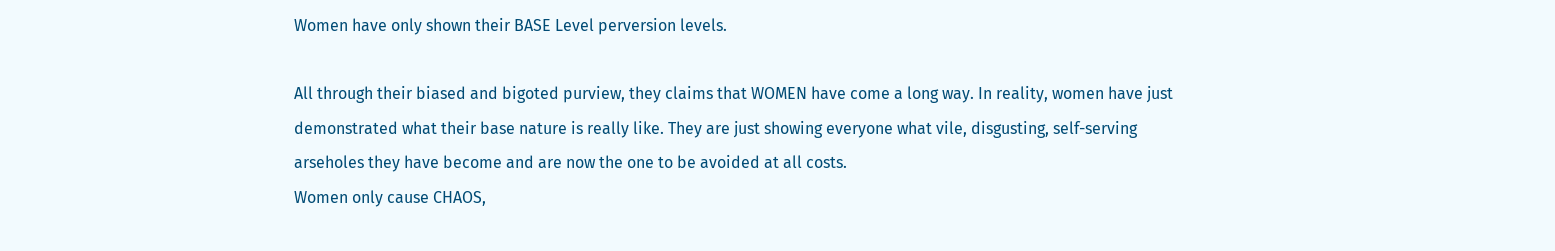Women have only shown their BASE Level perversion levels.

All through their biased and bigoted purview, they claims that WOMEN have come a long way. In reality, women have just demonstrated what their base nature is really like. They are just showing everyone what vile, disgusting, self-serving arseholes they have become and are now the one to be avoided at all costs.
Women only cause CHAOS,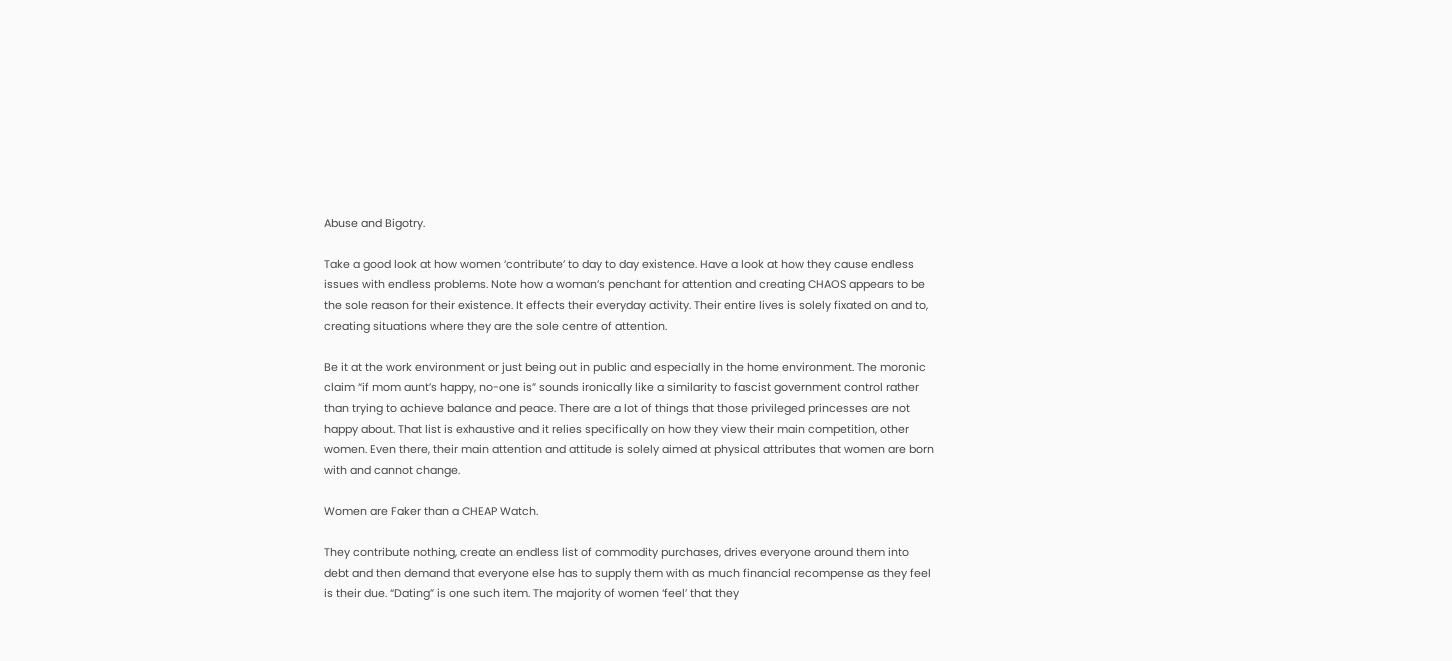Abuse and Bigotry.

Take a good look at how women ‘contribute’ to day to day existence. Have a look at how they cause endless issues with endless problems. Note how a woman’s penchant for attention and creating CHAOS appears to be the sole reason for their existence. It effects their everyday activity. Their entire lives is solely fixated on and to, creating situations where they are the sole centre of attention.

Be it at the work environment or just being out in public and especially in the home environment. The moronic claim “if mom aunt’s happy, no-one is” sounds ironically like a similarity to fascist government control rather than trying to achieve balance and peace. There are a lot of things that those privileged princesses are not happy about. That list is exhaustive and it relies specifically on how they view their main competition, other women. Even there, their main attention and attitude is solely aimed at physical attributes that women are born with and cannot change.

Women are Faker than a CHEAP Watch.

They contribute nothing, create an endless list of commodity purchases, drives everyone around them into debt and then demand that everyone else has to supply them with as much financial recompense as they feel is their due. “Dating” is one such item. The majority of women ‘feel’ that they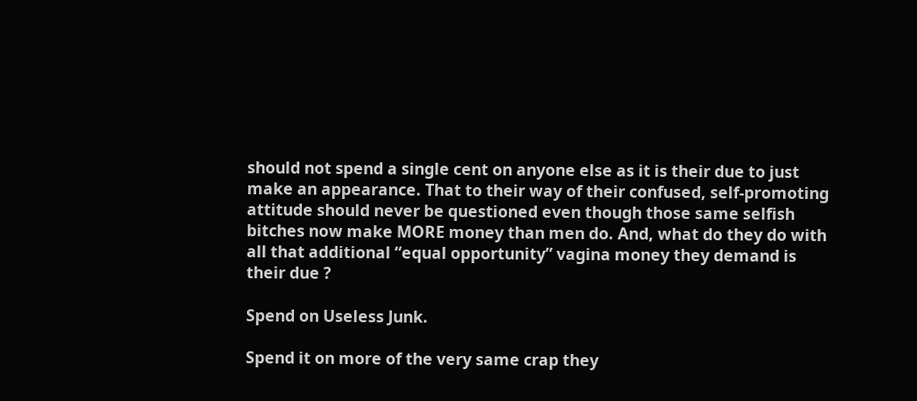should not spend a single cent on anyone else as it is their due to just make an appearance. That to their way of their confused, self-promoting attitude should never be questioned even though those same selfish bitches now make MORE money than men do. And, what do they do with all that additional “equal opportunity” vagina money they demand is their due ?

Spend on Useless Junk.

Spend it on more of the very same crap they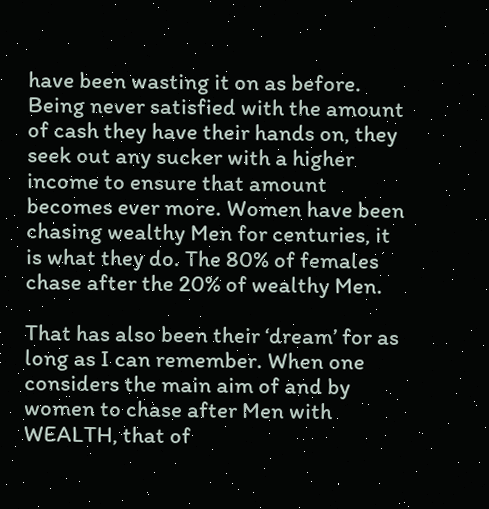have been wasting it on as before. Being never satisfied with the amount of cash they have their hands on, they seek out any sucker with a higher income to ensure that amount becomes ever more. Women have been chasing wealthy Men for centuries, it is what they do. The 80% of females chase after the 20% of wealthy Men.

That has also been their ‘dream’ for as long as I can remember. When one considers the main aim of and by women to chase after Men with WEALTH, that of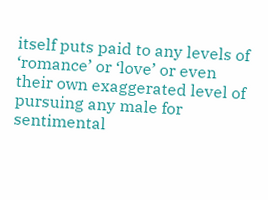itself puts paid to any levels of ‘romance’ or ‘love’ or even their own exaggerated level of pursuing any male for sentimental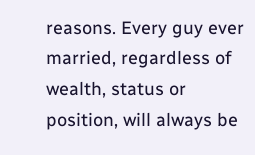reasons. Every guy ever married, regardless of wealth, status or position, will always be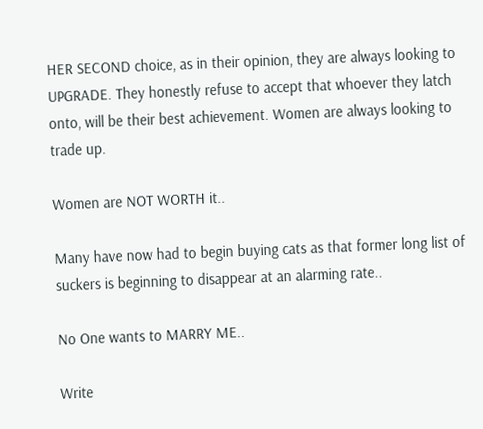HER SECOND choice, as in their opinion, they are always looking to UPGRADE. They honestly refuse to accept that whoever they latch onto, will be their best achievement. Women are always looking to trade up.

Women are NOT WORTH it..

Many have now had to begin buying cats as that former long list of suckers is beginning to disappear at an alarming rate..

No One wants to MARRY ME..

Write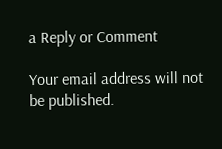a Reply or Comment

Your email address will not be published.